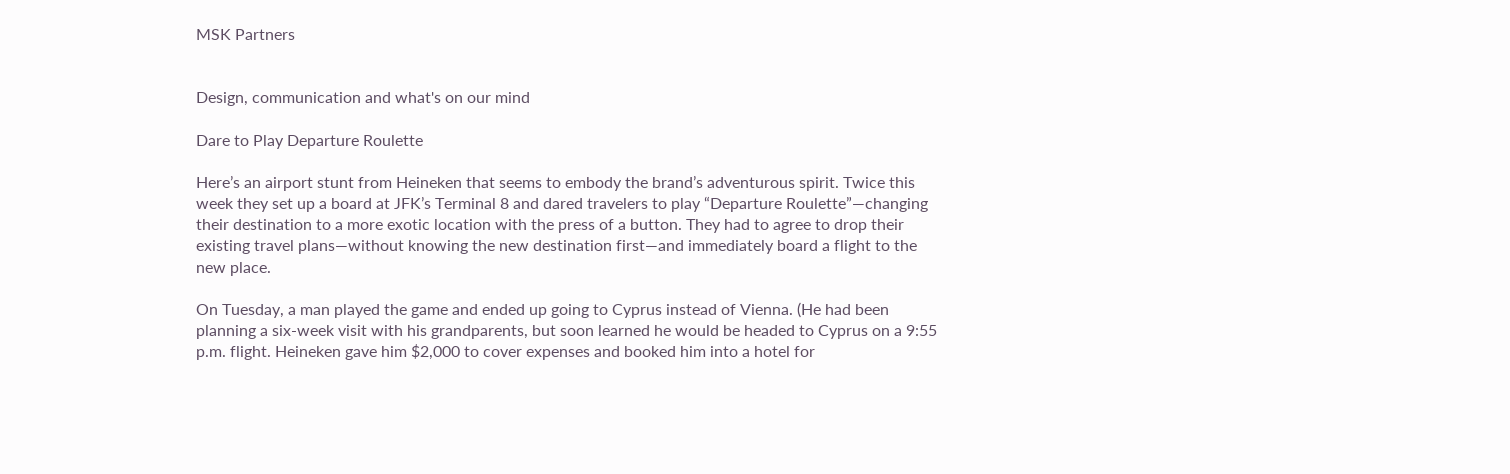MSK Partners


Design, communication and what's on our mind

Dare to Play Departure Roulette

Here’s an airport stunt from Heineken that seems to embody the brand’s adventurous spirit. Twice this week they set up a board at JFK’s Terminal 8 and dared travelers to play “Departure Roulette”—changing their destination to a more exotic location with the press of a button. They had to agree to drop their existing travel plans—without knowing the new destination first—and immediately board a flight to the new place.

On Tuesday, a man played the game and ended up going to Cyprus instead of Vienna. (He had been planning a six-week visit with his grandparents, but soon learned he would be headed to Cyprus on a 9:55 p.m. flight. Heineken gave him $2,000 to cover expenses and booked him into a hotel for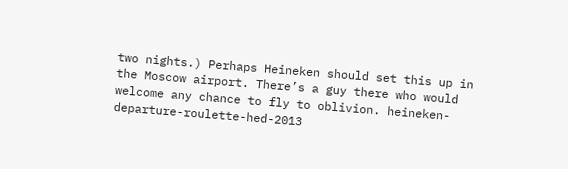two nights.) Perhaps Heineken should set this up in the Moscow airport. There’s a guy there who would welcome any chance to fly to oblivion. heineken-departure-roulette-hed-2013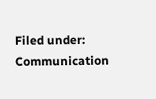Filed under: Communication